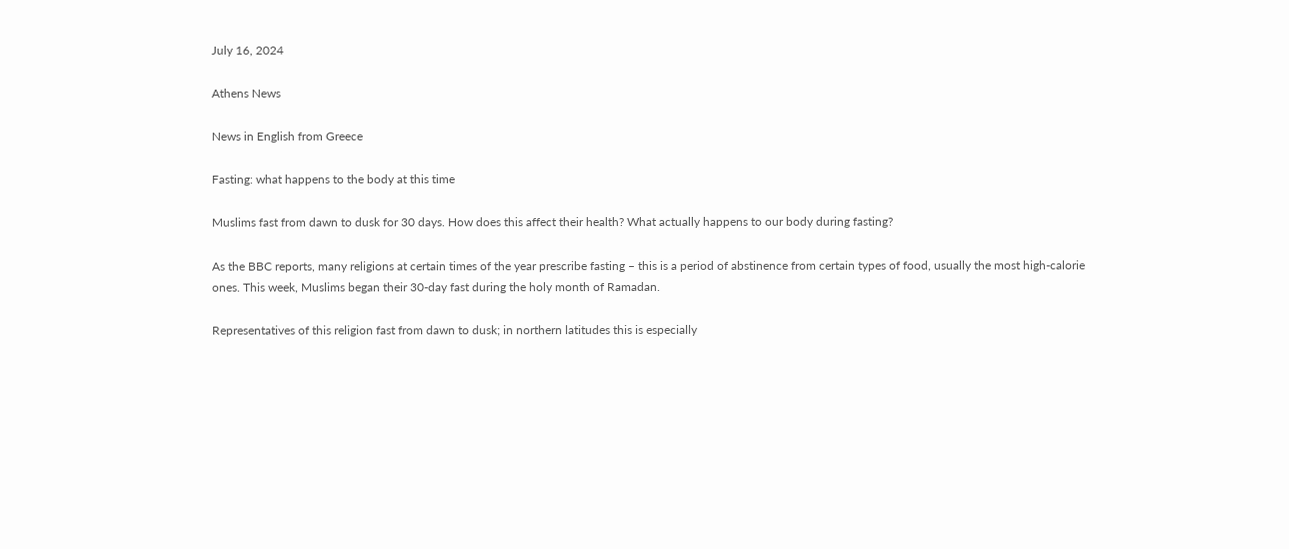July 16, 2024

Athens News

News in English from Greece

Fasting: what happens to the body at this time

Muslims fast from dawn to dusk for 30 days. How does this affect their health? What actually happens to our body during fasting?

As the BBC reports, many religions at certain times of the year prescribe fasting – this is a period of abstinence from certain types of food, usually the most high-calorie ones. This week, Muslims began their 30-day fast during the holy month of Ramadan.

Representatives of this religion fast from dawn to dusk; in northern latitudes this is especially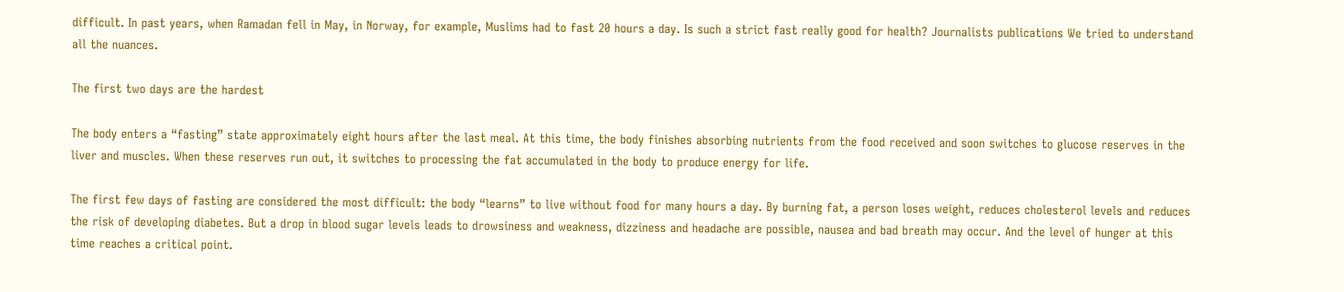difficult. In past years, when Ramadan fell in May, in Norway, for example, Muslims had to fast 20 hours a day. Is such a strict fast really good for health? Journalists publications We tried to understand all the nuances.

The first two days are the hardest

The body enters a “fasting” state approximately eight hours after the last meal. At this time, the body finishes absorbing nutrients from the food received and soon switches to glucose reserves in the liver and muscles. When these reserves run out, it switches to processing the fat accumulated in the body to produce energy for life.

The first few days of fasting are considered the most difficult: the body “learns” to live without food for many hours a day. By burning fat, a person loses weight, reduces cholesterol levels and reduces the risk of developing diabetes. But a drop in blood sugar levels leads to drowsiness and weakness, dizziness and headache are possible, nausea and bad breath may occur. And the level of hunger at this time reaches a critical point.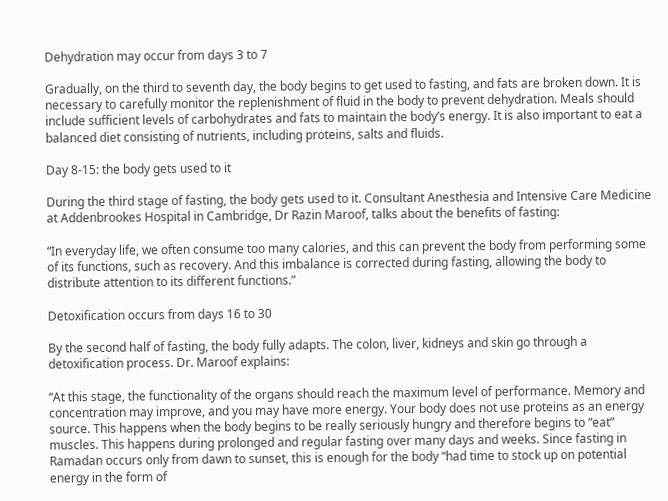Dehydration may occur from days 3 to 7

Gradually, on the third to seventh day, the body begins to get used to fasting, and fats are broken down. It is necessary to carefully monitor the replenishment of fluid in the body to prevent dehydration. Meals should include sufficient levels of carbohydrates and fats to maintain the body’s energy. It is also important to eat a balanced diet consisting of nutrients, including proteins, salts and fluids.

Day 8-15: the body gets used to it

During the third stage of fasting, the body gets used to it. Consultant Anesthesia and Intensive Care Medicine at Addenbrookes Hospital in Cambridge, Dr Razin Maroof, talks about the benefits of fasting:

“In everyday life, we often consume too many calories, and this can prevent the body from performing some of its functions, such as recovery. And this imbalance is corrected during fasting, allowing the body to distribute attention to its different functions.”

Detoxification occurs from days 16 to 30

By the second half of fasting, the body fully adapts. The colon, liver, kidneys and skin go through a detoxification process. Dr. Maroof explains:

“At this stage, the functionality of the organs should reach the maximum level of performance. Memory and concentration may improve, and you may have more energy. Your body does not use proteins as an energy source. This happens when the body begins to be really seriously hungry and therefore begins to “eat” muscles. This happens during prolonged and regular fasting over many days and weeks. Since fasting in Ramadan occurs only from dawn to sunset, this is enough for the body “had time to stock up on potential energy in the form of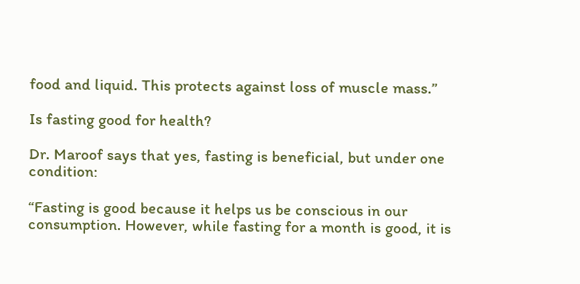food and liquid. This protects against loss of muscle mass.”

Is fasting good for health?

Dr. Maroof says that yes, fasting is beneficial, but under one condition:

“Fasting is good because it helps us be conscious in our consumption. However, while fasting for a month is good, it is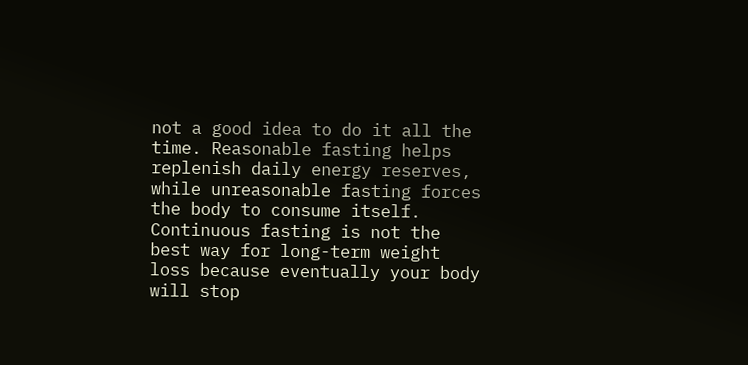not a good idea to do it all the time. Reasonable fasting helps replenish daily energy reserves, while unreasonable fasting forces the body to consume itself. Continuous fasting is not the best way for long-term weight loss because eventually your body will stop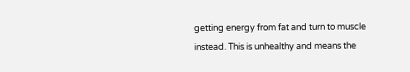getting energy from fat and turn to muscle instead. This is unhealthy and means the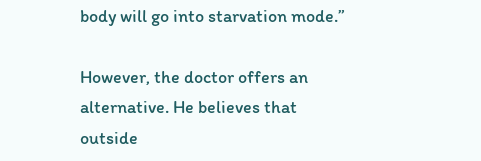body will go into starvation mode.”

However, the doctor offers an alternative. He believes that outside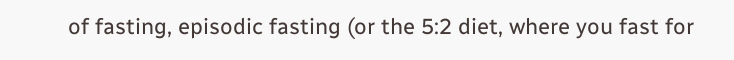of fasting, episodic fasting (or the 5:2 diet, where you fast for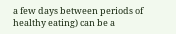a few days between periods of healthy eating) can be a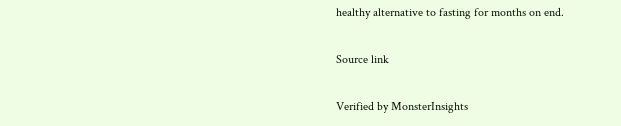healthy alternative to fasting for months on end.

Source link

Verified by MonsterInsights